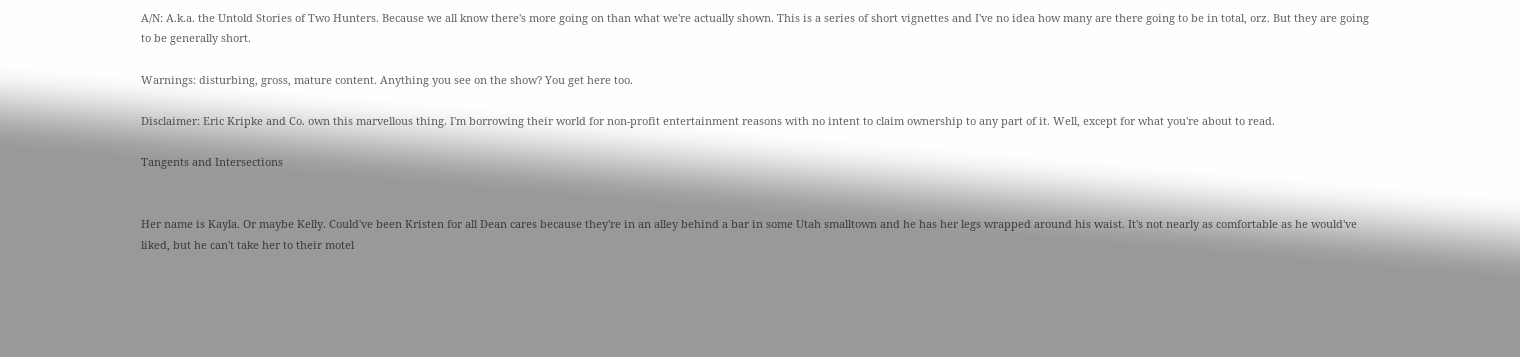A/N: A.k.a. the Untold Stories of Two Hunters. Because we all know there's more going on than what we're actually shown. This is a series of short vignettes and I've no idea how many are there going to be in total, orz. But they are going to be generally short.

Warnings: disturbing, gross, mature content. Anything you see on the show? You get here too.

Disclaimer: Eric Kripke and Co. own this marvellous thing. I'm borrowing their world for non-profit entertainment reasons with no intent to claim ownership to any part of it. Well, except for what you're about to read.

Tangents and Intersections


Her name is Kayla. Or maybe Kelly. Could've been Kristen for all Dean cares because they're in an alley behind a bar in some Utah smalltown and he has her legs wrapped around his waist. It's not nearly as comfortable as he would've liked, but he can't take her to their motel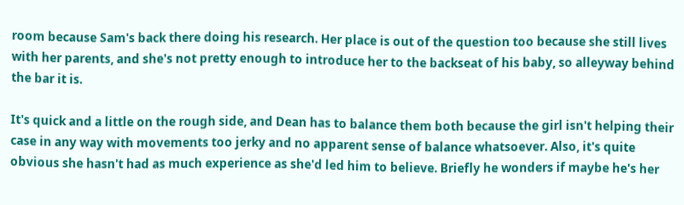room because Sam's back there doing his research. Her place is out of the question too because she still lives with her parents, and she's not pretty enough to introduce her to the backseat of his baby, so alleyway behind the bar it is.

It's quick and a little on the rough side, and Dean has to balance them both because the girl isn't helping their case in any way with movements too jerky and no apparent sense of balance whatsoever. Also, it's quite obvious she hasn't had as much experience as she'd led him to believe. Briefly he wonders if maybe he's her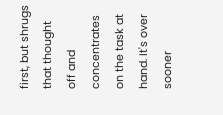first, but shrugs that thought off and concentrates on the task at hand. It's over sooner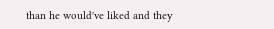than he would've liked and they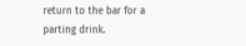return to the bar for a parting drink.